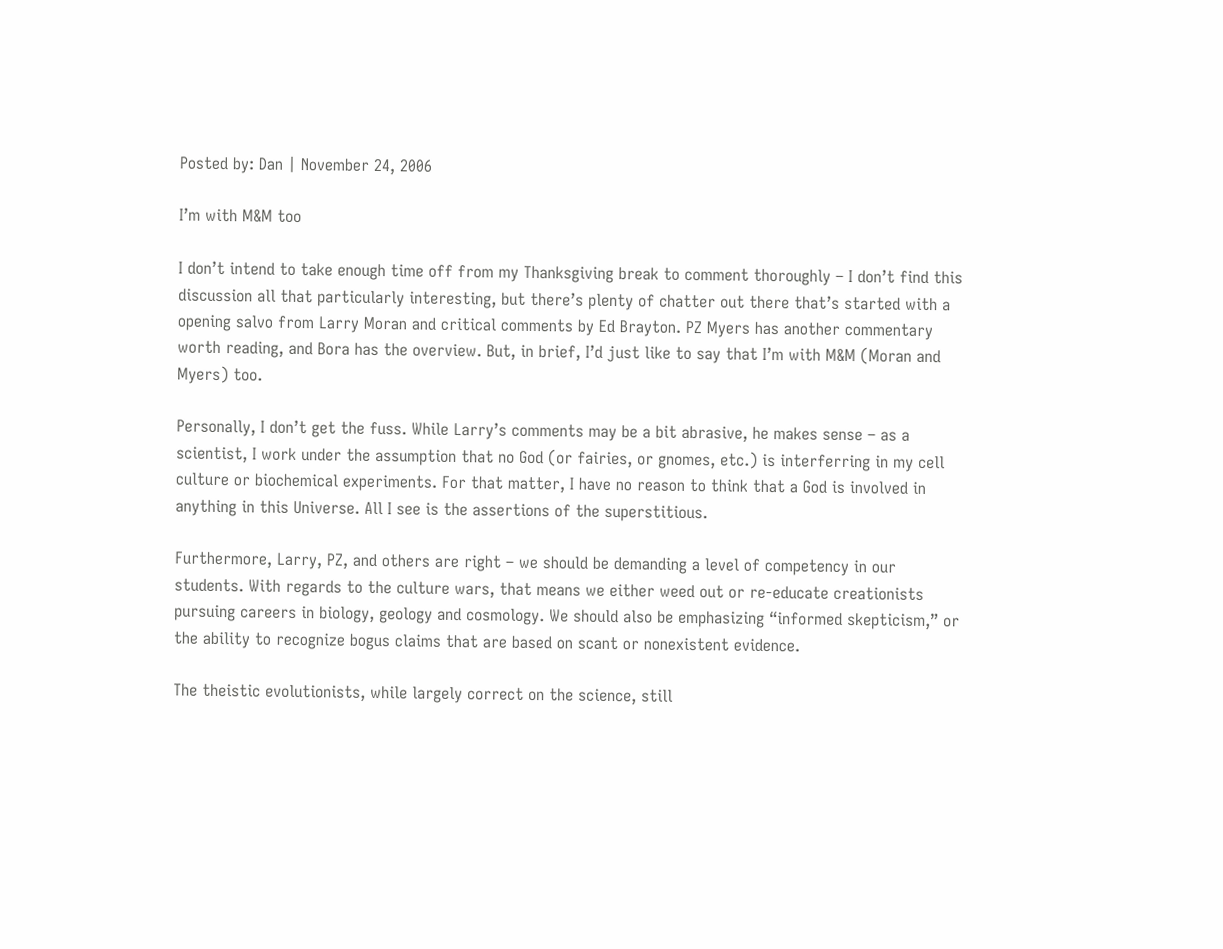Posted by: Dan | November 24, 2006

I’m with M&M too

I don’t intend to take enough time off from my Thanksgiving break to comment thoroughly – I don’t find this discussion all that particularly interesting, but there’s plenty of chatter out there that’s started with a opening salvo from Larry Moran and critical comments by Ed Brayton. PZ Myers has another commentary worth reading, and Bora has the overview. But, in brief, I’d just like to say that I’m with M&M (Moran and Myers) too.

Personally, I don’t get the fuss. While Larry’s comments may be a bit abrasive, he makes sense – as a scientist, I work under the assumption that no God (or fairies, or gnomes, etc.) is interferring in my cell culture or biochemical experiments. For that matter, I have no reason to think that a God is involved in anything in this Universe. All I see is the assertions of the superstitious.

Furthermore, Larry, PZ, and others are right – we should be demanding a level of competency in our students. With regards to the culture wars, that means we either weed out or re-educate creationists pursuing careers in biology, geology and cosmology. We should also be emphasizing “informed skepticism,” or the ability to recognize bogus claims that are based on scant or nonexistent evidence.

The theistic evolutionists, while largely correct on the science, still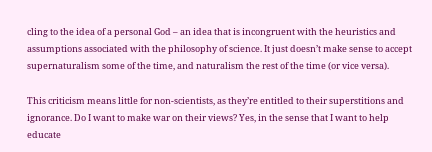cling to the idea of a personal God – an idea that is incongruent with the heuristics and assumptions associated with the philosophy of science. It just doesn’t make sense to accept supernaturalism some of the time, and naturalism the rest of the time (or vice versa).

This criticism means little for non-scientists, as they’re entitled to their superstitions and ignorance. Do I want to make war on their views? Yes, in the sense that I want to help educate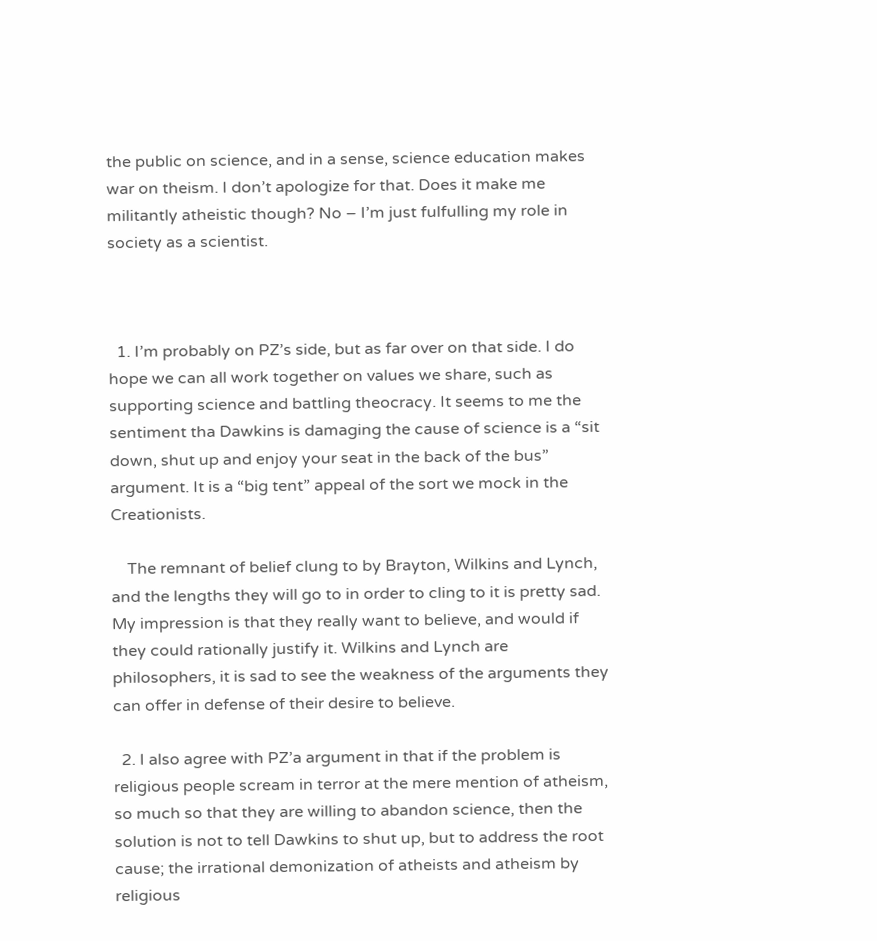the public on science, and in a sense, science education makes war on theism. I don’t apologize for that. Does it make me militantly atheistic though? No – I’m just fulfulling my role in society as a scientist.



  1. I’m probably on PZ’s side, but as far over on that side. I do hope we can all work together on values we share, such as supporting science and battling theocracy. It seems to me the sentiment tha Dawkins is damaging the cause of science is a “sit down, shut up and enjoy your seat in the back of the bus” argument. It is a “big tent” appeal of the sort we mock in the Creationists.

    The remnant of belief clung to by Brayton, Wilkins and Lynch, and the lengths they will go to in order to cling to it is pretty sad. My impression is that they really want to believe, and would if they could rationally justify it. Wilkins and Lynch are philosophers, it is sad to see the weakness of the arguments they can offer in defense of their desire to believe.

  2. I also agree with PZ’a argument in that if the problem is religious people scream in terror at the mere mention of atheism, so much so that they are willing to abandon science, then the solution is not to tell Dawkins to shut up, but to address the root cause; the irrational demonization of atheists and atheism by religious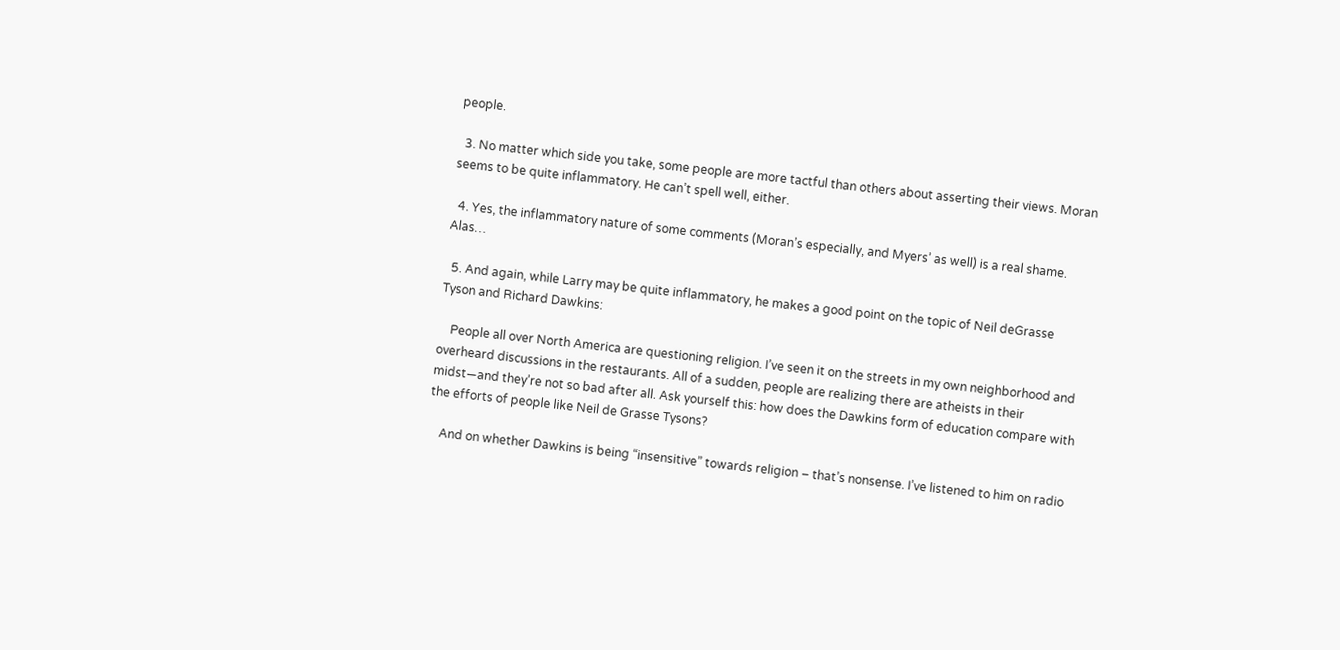people.

  3. No matter which side you take, some people are more tactful than others about asserting their views. Moran seems to be quite inflammatory. He can’t spell well, either.

  4. Yes, the inflammatory nature of some comments (Moran’s especially, and Myers’ as well) is a real shame. Alas…

  5. And again, while Larry may be quite inflammatory, he makes a good point on the topic of Neil deGrasse Tyson and Richard Dawkins:

    People all over North America are questioning religion. I’ve seen it on the streets in my own neighborhood and overheard discussions in the restaurants. All of a sudden, people are realizing there are atheists in their midst—and they’re not so bad after all. Ask yourself this: how does the Dawkins form of education compare with the efforts of people like Neil de Grasse Tysons?

    And on whether Dawkins is being “insensitive” towards religion – that’s nonsense. I’ve listened to him on radio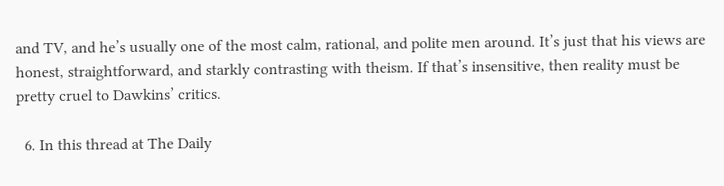and TV, and he’s usually one of the most calm, rational, and polite men around. It’s just that his views are honest, straightforward, and starkly contrasting with theism. If that’s insensitive, then reality must be pretty cruel to Dawkins’ critics.

  6. In this thread at The Daily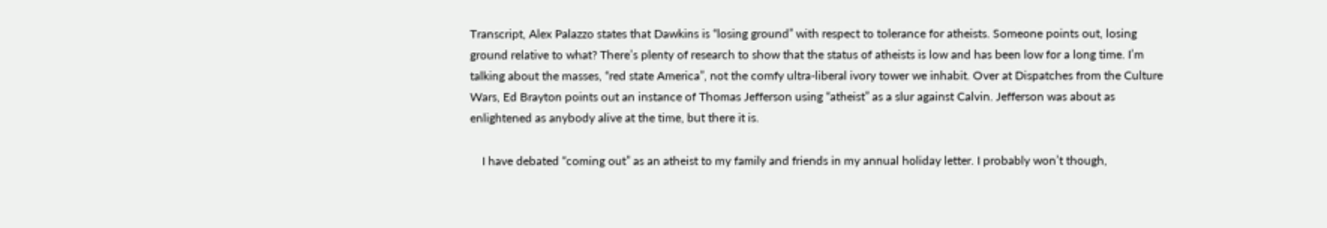Transcript, Alex Palazzo states that Dawkins is “losing ground” with respect to tolerance for atheists. Someone points out, losing ground relative to what? There’s plenty of research to show that the status of atheists is low and has been low for a long time. I’m talking about the masses, “red state America”, not the comfy ultra-liberal ivory tower we inhabit. Over at Dispatches from the Culture Wars, Ed Brayton points out an instance of Thomas Jefferson using “atheist” as a slur against Calvin. Jefferson was about as enlightened as anybody alive at the time, but there it is.

    I have debated “coming out” as an atheist to my family and friends in my annual holiday letter. I probably won’t though,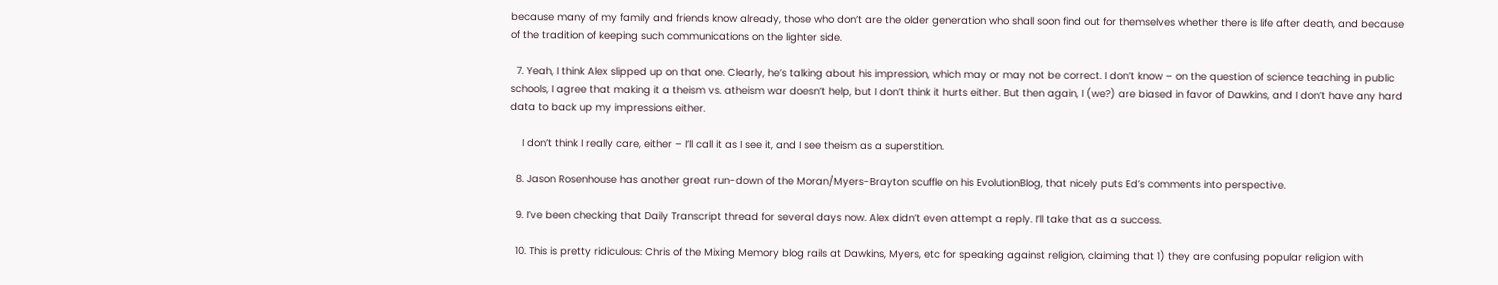because many of my family and friends know already, those who don’t are the older generation who shall soon find out for themselves whether there is life after death, and because of the tradition of keeping such communications on the lighter side.

  7. Yeah, I think Alex slipped up on that one. Clearly, he’s talking about his impression, which may or may not be correct. I don’t know – on the question of science teaching in public schools, I agree that making it a theism vs. atheism war doesn’t help, but I don’t think it hurts either. But then again, I (we?) are biased in favor of Dawkins, and I don’t have any hard data to back up my impressions either.

    I don’t think I really care, either – I’ll call it as I see it, and I see theism as a superstition.

  8. Jason Rosenhouse has another great run-down of the Moran/Myers-Brayton scuffle on his EvolutionBlog, that nicely puts Ed’s comments into perspective.

  9. I’ve been checking that Daily Transcript thread for several days now. Alex didn’t even attempt a reply. I’ll take that as a success.

  10. This is pretty ridiculous: Chris of the Mixing Memory blog rails at Dawkins, Myers, etc for speaking against religion, claiming that 1) they are confusing popular religion with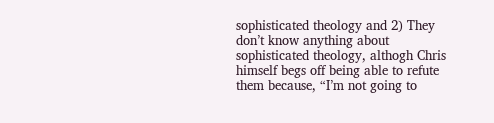sophisticated theology and 2) They don’t know anything about sophisticated theology, althogh Chris himself begs off being able to refute them because, “I’m not going to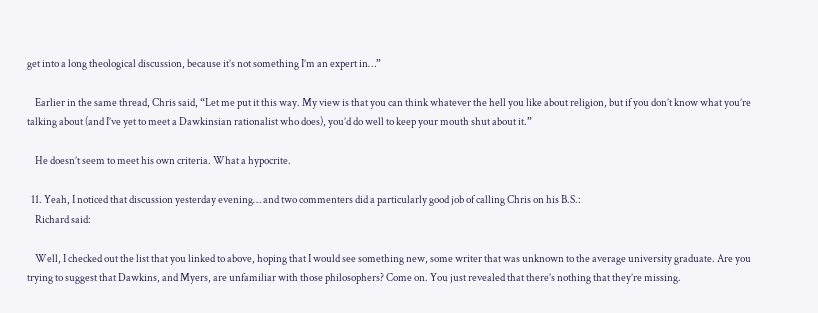get into a long theological discussion, because it’s not something I’m an expert in…”

    Earlier in the same thread, Chris said, “Let me put it this way. My view is that you can think whatever the hell you like about religion, but if you don’t know what you’re talking about (and I’ve yet to meet a Dawkinsian rationalist who does), you’d do well to keep your mouth shut about it.”

    He doesn’t seem to meet his own criteria. What a hypocrite.

  11. Yeah, I noticed that discussion yesterday evening… and two commenters did a particularly good job of calling Chris on his B.S.:
    Richard said:

    Well, I checked out the list that you linked to above, hoping that I would see something new, some writer that was unknown to the average university graduate. Are you trying to suggest that Dawkins, and Myers, are unfamiliar with those philosophers? Come on. You just revealed that there’s nothing that they’re missing.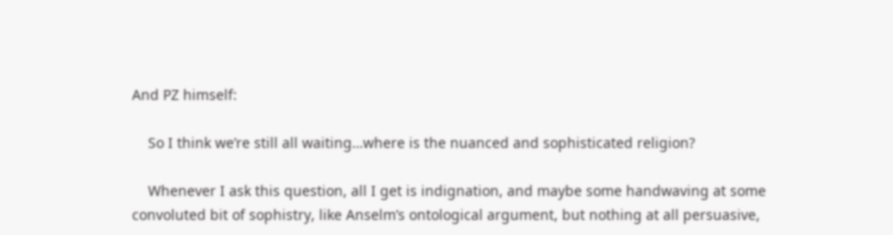And PZ himself:

    So I think we’re still all waiting…where is the nuanced and sophisticated religion?

    Whenever I ask this question, all I get is indignation, and maybe some handwaving at some convoluted bit of sophistry, like Anselm’s ontological argument, but nothing at all persuasive,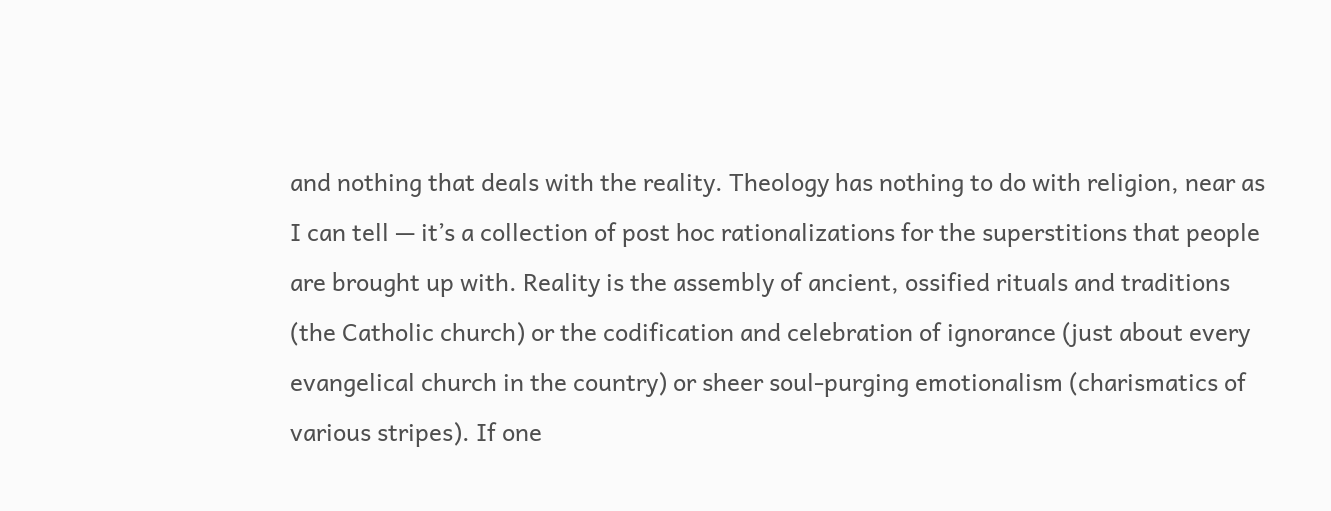and nothing that deals with the reality. Theology has nothing to do with religion, near as I can tell — it’s a collection of post hoc rationalizations for the superstitions that people are brought up with. Reality is the assembly of ancient, ossified rituals and traditions (the Catholic church) or the codification and celebration of ignorance (just about every evangelical church in the country) or sheer soul-purging emotionalism (charismatics of various stripes). If one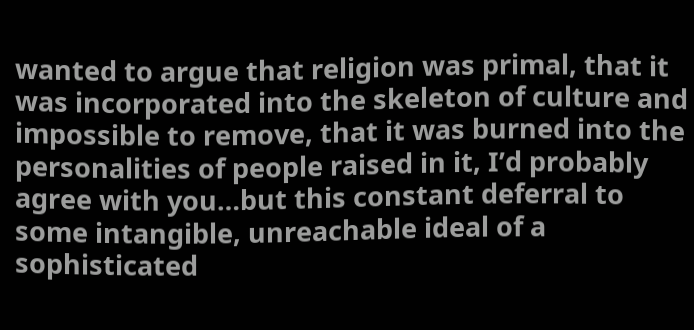wanted to argue that religion was primal, that it was incorporated into the skeleton of culture and impossible to remove, that it was burned into the personalities of people raised in it, I’d probably agree with you…but this constant deferral to some intangible, unreachable ideal of a sophisticated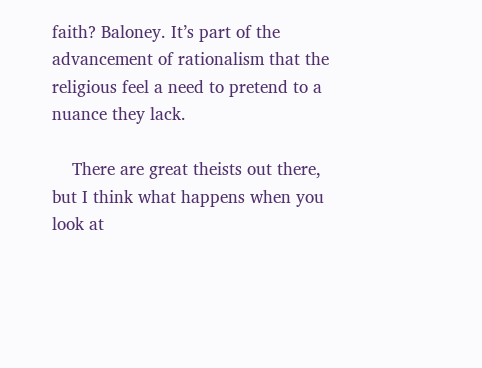faith? Baloney. It’s part of the advancement of rationalism that the religious feel a need to pretend to a nuance they lack.

    There are great theists out there, but I think what happens when you look at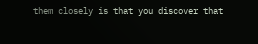them closely is that you discover that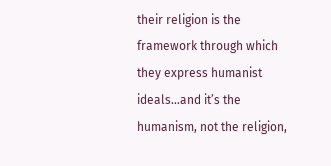their religion is the framework through which they express humanist ideals…and it’s the humanism, not the religion,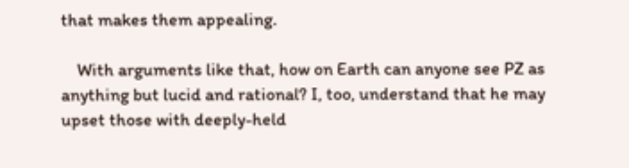that makes them appealing.

    With arguments like that, how on Earth can anyone see PZ as anything but lucid and rational? I, too, understand that he may upset those with deeply-held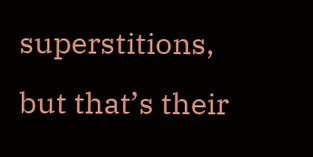superstitions, but that’s their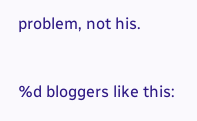problem, not his.


%d bloggers like this: